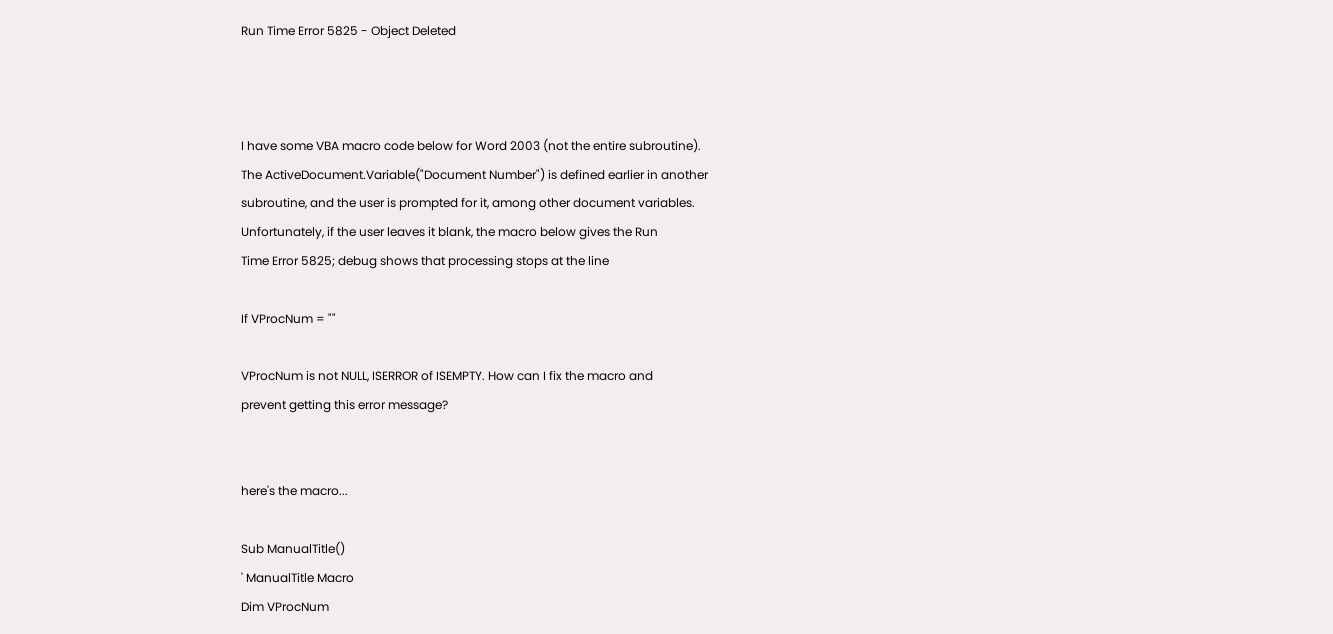Run Time Error 5825 - Object Deleted



I have some VBA macro code below for Word 2003 (not the entire subroutine).
The ActiveDocument.Variable("Document Number") is defined earlier in another
subroutine, and the user is prompted for it, among other document variables.
Unfortunately, if the user leaves it blank, the macro below gives the Run
Time Error 5825; debug shows that processing stops at the line

If VProcNum = ""

VProcNum is not NULL, ISERROR of ISEMPTY. How can I fix the macro and
prevent getting this error message?


here's the macro...

Sub ManualTitle()
' ManualTitle Macro
Dim VProcNum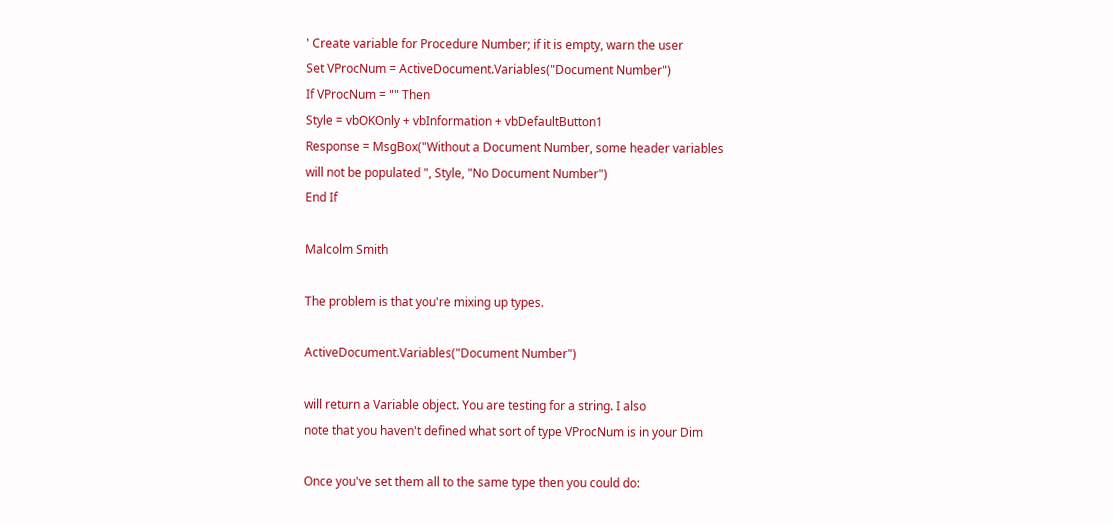' Create variable for Procedure Number; if it is empty, warn the user
Set VProcNum = ActiveDocument.Variables("Document Number")
If VProcNum = "" Then
Style = vbOKOnly + vbInformation + vbDefaultButton1
Response = MsgBox("Without a Document Number, some header variables
will not be populated ", Style, "No Document Number")
End If

Malcolm Smith

The problem is that you're mixing up types.

ActiveDocument.Variables("Document Number")

will return a Variable object. You are testing for a string. I also
note that you haven't defined what sort of type VProcNum is in your Dim

Once you've set them all to the same type then you could do: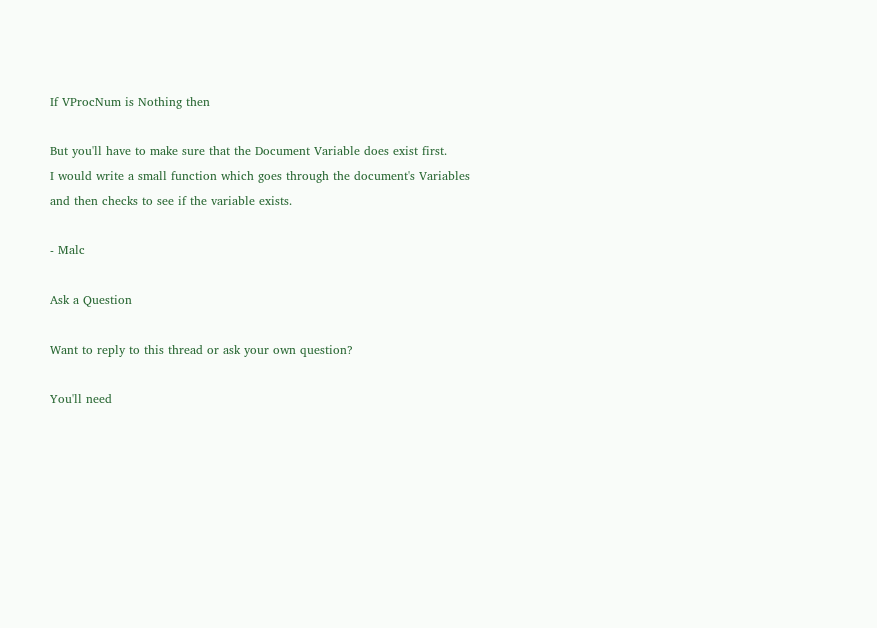If VProcNum is Nothing then

But you'll have to make sure that the Document Variable does exist first.
I would write a small function which goes through the document's Variables
and then checks to see if the variable exists.

- Malc

Ask a Question

Want to reply to this thread or ask your own question?

You'll need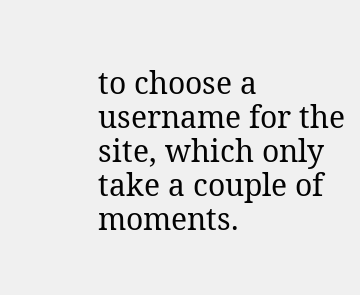to choose a username for the site, which only take a couple of moments.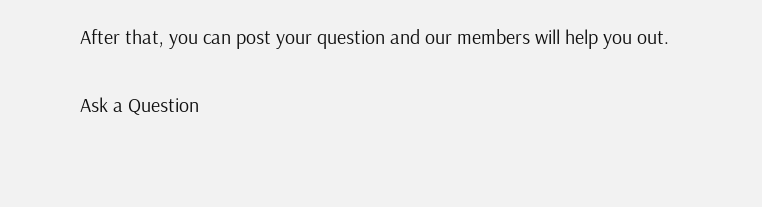After that, you can post your question and our members will help you out.

Ask a Question